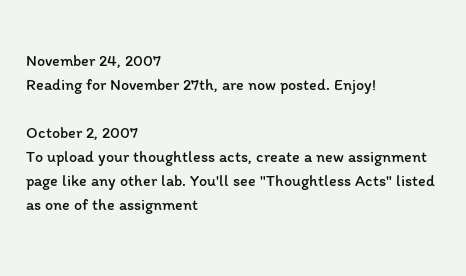November 24, 2007
Reading for November 27th, are now posted. Enjoy!

October 2, 2007
To upload your thoughtless acts, create a new assignment page like any other lab. You'll see "Thoughtless Acts" listed as one of the assignment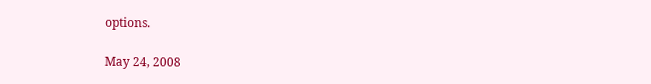options.

May 24, 2008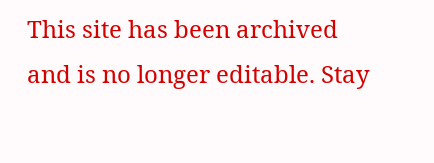This site has been archived and is no longer editable. Stay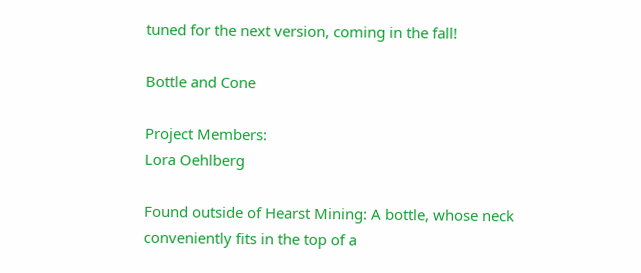tuned for the next version, coming in the fall!

Bottle and Cone

Project Members:
Lora Oehlberg

Found outside of Hearst Mining: A bottle, whose neck conveniently fits in the top of a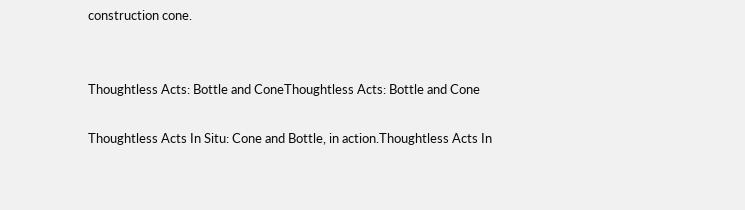construction cone.


Thoughtless Acts: Bottle and ConeThoughtless Acts: Bottle and Cone

Thoughtless Acts In Situ: Cone and Bottle, in action.Thoughtless Acts In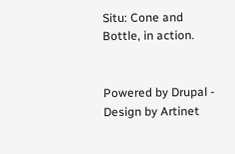Situ: Cone and Bottle, in action.


Powered by Drupal - Design by Artinet